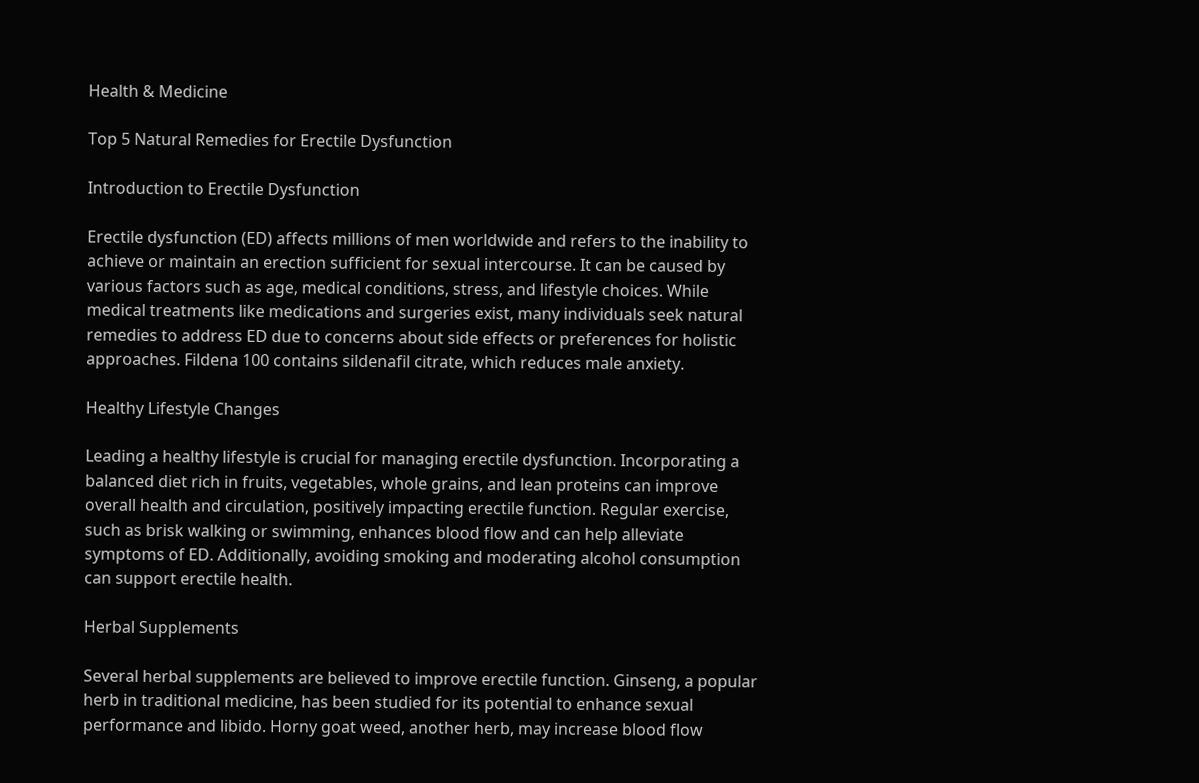Health & Medicine

Top 5 Natural Remedies for Erectile Dysfunction

Introduction to Erectile Dysfunction

Erectile dysfunction (ED) affects millions of men worldwide and refers to the inability to achieve or maintain an erection sufficient for sexual intercourse. It can be caused by various factors such as age, medical conditions, stress, and lifestyle choices. While medical treatments like medications and surgeries exist, many individuals seek natural remedies to address ED due to concerns about side effects or preferences for holistic approaches. Fildena 100 contains sildenafil citrate, which reduces male anxiety.

Healthy Lifestyle Changes

Leading a healthy lifestyle is crucial for managing erectile dysfunction. Incorporating a balanced diet rich in fruits, vegetables, whole grains, and lean proteins can improve overall health and circulation, positively impacting erectile function. Regular exercise, such as brisk walking or swimming, enhances blood flow and can help alleviate symptoms of ED. Additionally, avoiding smoking and moderating alcohol consumption can support erectile health.

Herbal Supplements

Several herbal supplements are believed to improve erectile function. Ginseng, a popular herb in traditional medicine, has been studied for its potential to enhance sexual performance and libido. Horny goat weed, another herb, may increase blood flow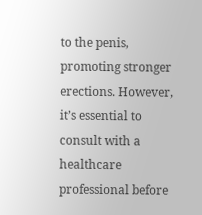to the penis, promoting stronger erections. However, it’s essential to consult with a healthcare professional before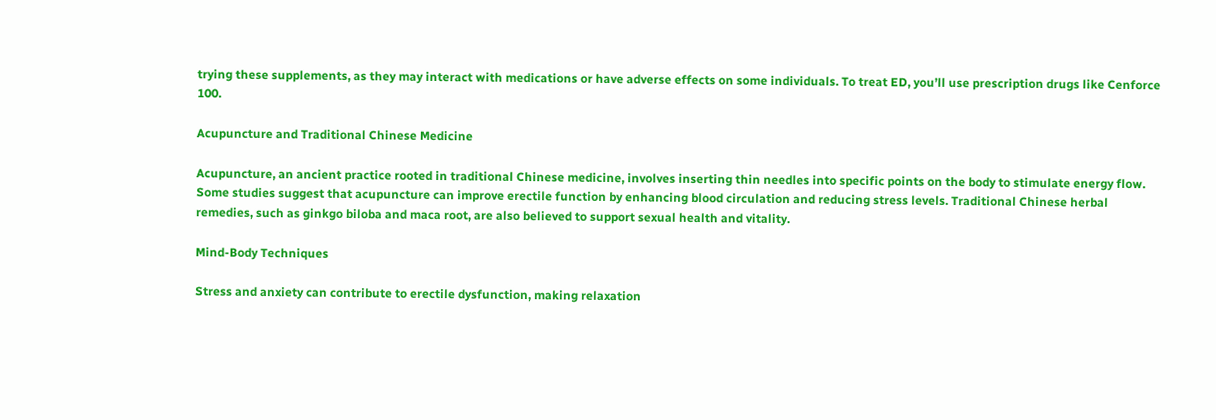trying these supplements, as they may interact with medications or have adverse effects on some individuals. To treat ED, you’ll use prescription drugs like Cenforce 100.

Acupuncture and Traditional Chinese Medicine

Acupuncture, an ancient practice rooted in traditional Chinese medicine, involves inserting thin needles into specific points on the body to stimulate energy flow. Some studies suggest that acupuncture can improve erectile function by enhancing blood circulation and reducing stress levels. Traditional Chinese herbal remedies, such as ginkgo biloba and maca root, are also believed to support sexual health and vitality.

Mind-Body Techniques

Stress and anxiety can contribute to erectile dysfunction, making relaxation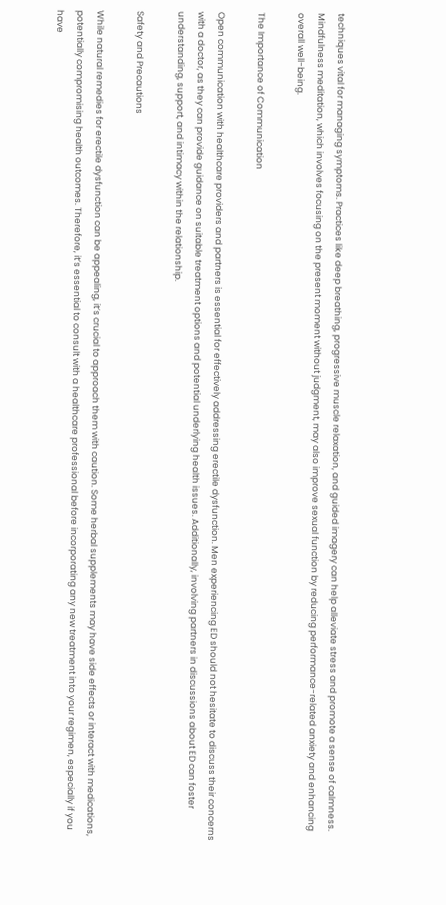techniques vital for managing symptoms. Practices like deep breathing, progressive muscle relaxation, and guided imagery can help alleviate stress and promote a sense of calmness. Mindfulness meditation, which involves focusing on the present moment without judgment, may also improve sexual function by reducing performance-related anxiety and enhancing overall well-being.

The Importance of Communication

Open communication with healthcare providers and partners is essential for effectively addressing erectile dysfunction. Men experiencing ED should not hesitate to discuss their concerns with a doctor, as they can provide guidance on suitable treatment options and potential underlying health issues. Additionally, involving partners in discussions about ED can foster understanding, support, and intimacy within the relationship.

Safety and Precautions

While natural remedies for erectile dysfunction can be appealing, it’s crucial to approach them with caution. Some herbal supplements may have side effects or interact with medications, potentially compromising health outcomes. Therefore, it’s essential to consult with a healthcare professional before incorporating any new treatment into your regimen, especially if you have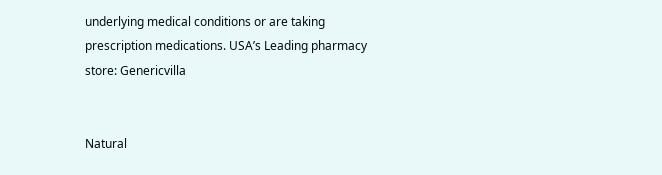underlying medical conditions or are taking prescription medications. USA’s Leading pharmacy store: Genericvilla


Natural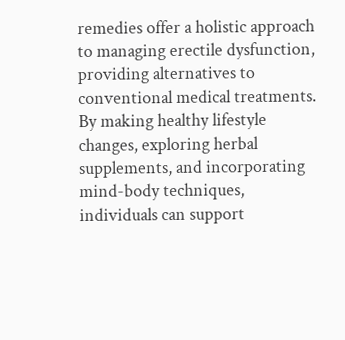remedies offer a holistic approach to managing erectile dysfunction, providing alternatives to conventional medical treatments. By making healthy lifestyle changes, exploring herbal supplements, and incorporating mind-body techniques, individuals can support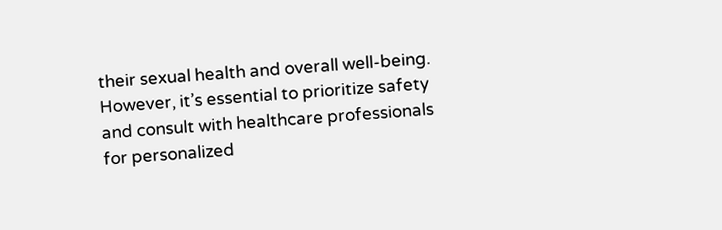their sexual health and overall well-being. However, it’s essential to prioritize safety and consult with healthcare professionals for personalized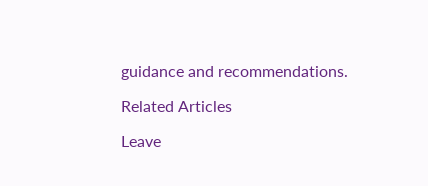guidance and recommendations.

Related Articles

Leave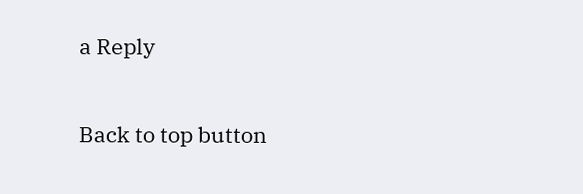a Reply

Back to top button